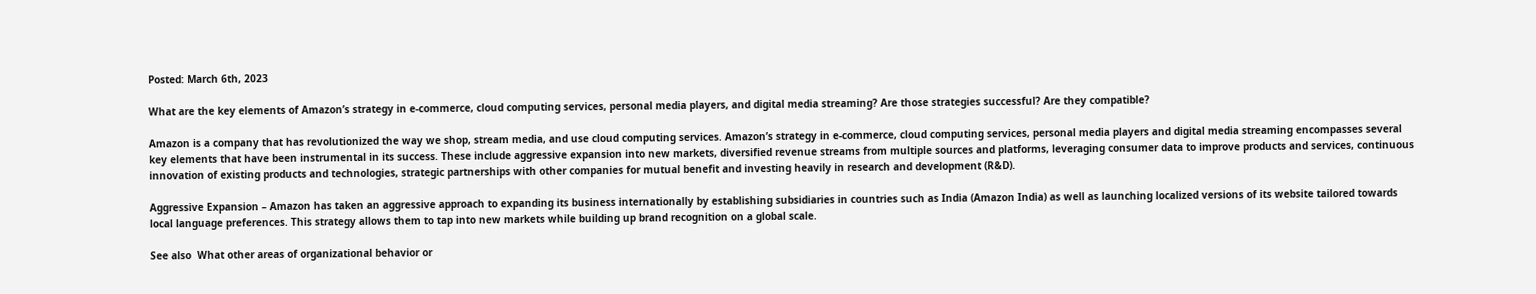Posted: March 6th, 2023

What are the key elements of Amazon’s strategy in e-commerce, cloud computing services, personal media players, and digital media streaming? Are those strategies successful? Are they compatible?

Amazon is a company that has revolutionized the way we shop, stream media, and use cloud computing services. Amazon’s strategy in e-commerce, cloud computing services, personal media players and digital media streaming encompasses several key elements that have been instrumental in its success. These include aggressive expansion into new markets, diversified revenue streams from multiple sources and platforms, leveraging consumer data to improve products and services, continuous innovation of existing products and technologies, strategic partnerships with other companies for mutual benefit and investing heavily in research and development (R&D).

Aggressive Expansion – Amazon has taken an aggressive approach to expanding its business internationally by establishing subsidiaries in countries such as India (Amazon India) as well as launching localized versions of its website tailored towards local language preferences. This strategy allows them to tap into new markets while building up brand recognition on a global scale.

See also  What other areas of organizational behavior or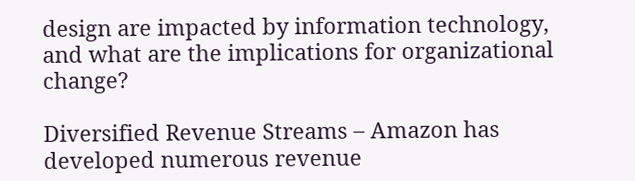design are impacted by information technology, and what are the implications for organizational change?

Diversified Revenue Streams – Amazon has developed numerous revenue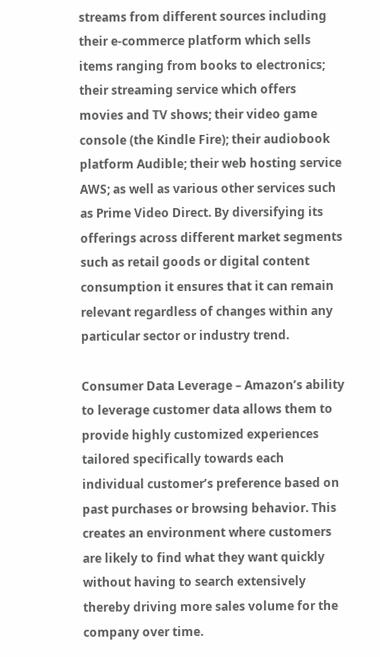streams from different sources including their e-commerce platform which sells items ranging from books to electronics; their streaming service which offers movies and TV shows; their video game console (the Kindle Fire); their audiobook platform Audible; their web hosting service AWS; as well as various other services such as Prime Video Direct. By diversifying its offerings across different market segments such as retail goods or digital content consumption it ensures that it can remain relevant regardless of changes within any particular sector or industry trend.

Consumer Data Leverage – Amazon’s ability to leverage customer data allows them to provide highly customized experiences tailored specifically towards each individual customer’s preference based on past purchases or browsing behavior. This creates an environment where customers are likely to find what they want quickly without having to search extensively thereby driving more sales volume for the company over time.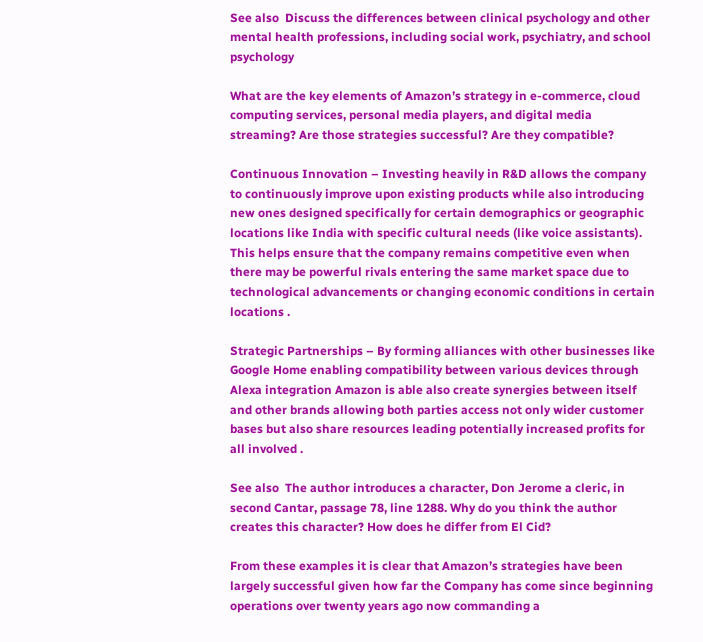See also  Discuss the differences between clinical psychology and other mental health professions, including social work, psychiatry, and school psychology

What are the key elements of Amazon’s strategy in e-commerce, cloud computing services, personal media players, and digital media streaming? Are those strategies successful? Are they compatible?

Continuous Innovation – Investing heavily in R&D allows the company to continuously improve upon existing products while also introducing new ones designed specifically for certain demographics or geographic locations like India with specific cultural needs (like voice assistants). This helps ensure that the company remains competitive even when there may be powerful rivals entering the same market space due to technological advancements or changing economic conditions in certain locations .

Strategic Partnerships – By forming alliances with other businesses like Google Home enabling compatibility between various devices through Alexa integration Amazon is able also create synergies between itself and other brands allowing both parties access not only wider customer bases but also share resources leading potentially increased profits for all involved .

See also  The author introduces a character, Don Jerome a cleric, in second Cantar, passage 78, line 1288. Why do you think the author creates this character? How does he differ from El Cid?

From these examples it is clear that Amazon’s strategies have been largely successful given how far the Company has come since beginning operations over twenty years ago now commanding a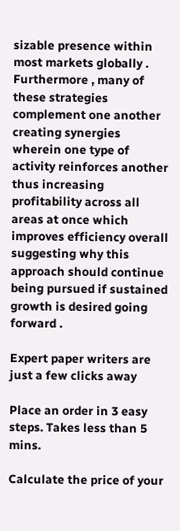sizable presence within most markets globally . Furthermore , many of these strategies complement one another creating synergies wherein one type of activity reinforces another thus increasing profitability across all areas at once which improves efficiency overall suggesting why this approach should continue being pursued if sustained growth is desired going forward .

Expert paper writers are just a few clicks away

Place an order in 3 easy steps. Takes less than 5 mins.

Calculate the price of your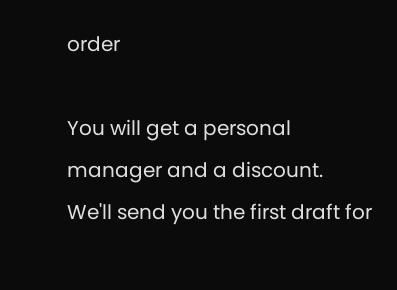order

You will get a personal manager and a discount.
We'll send you the first draft for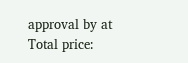approval by at
Total price: